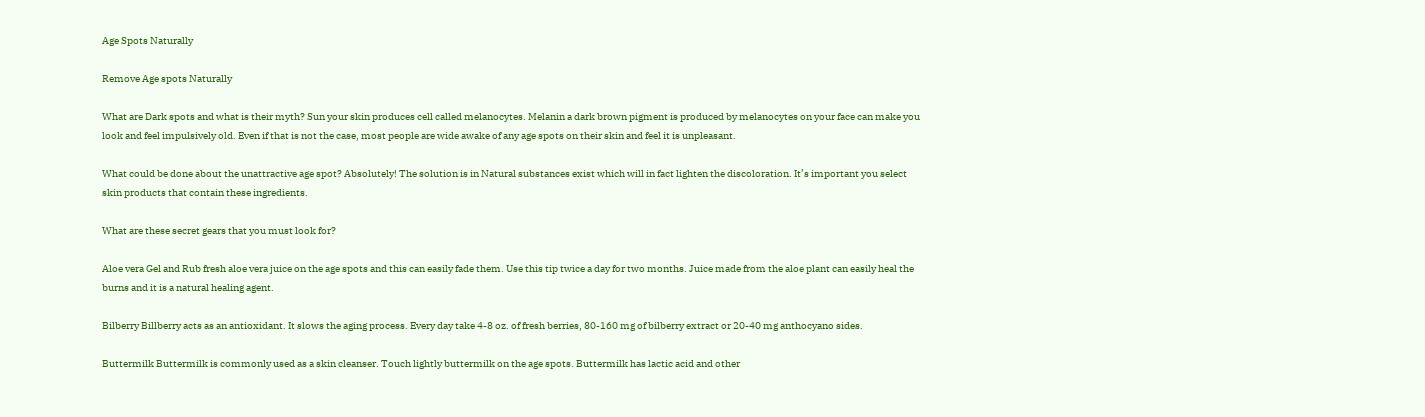Age Spots Naturally

Remove Age spots Naturally

What are Dark spots and what is their myth? Sun your skin produces cell called melanocytes. Melanin a dark brown pigment is produced by melanocytes on your face can make you look and feel impulsively old. Even if that is not the case, most people are wide awake of any age spots on their skin and feel it is unpleasant.

What could be done about the unattractive age spot? Absolutely! The solution is in Natural substances exist which will in fact lighten the discoloration. It’s important you select skin products that contain these ingredients.

What are these secret gears that you must look for?

Aloe vera Gel and Rub fresh aloe vera juice on the age spots and this can easily fade them. Use this tip twice a day for two months. Juice made from the aloe plant can easily heal the burns and it is a natural healing agent.

Bilberry Billberry acts as an antioxidant. It slows the aging process. Every day take 4-8 oz. of fresh berries, 80-160 mg of bilberry extract or 20-40 mg anthocyano sides.

Buttermilk Buttermilk is commonly used as a skin cleanser. Touch lightly buttermilk on the age spots. Buttermilk has lactic acid and other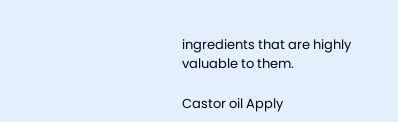ingredients that are highly valuable to them.

Castor oil Apply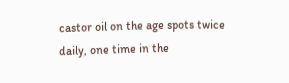castor oil on the age spots twice daily, one time in the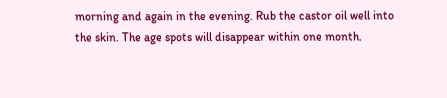morning and again in the evening. Rub the castor oil well into the skin. The age spots will disappear within one month.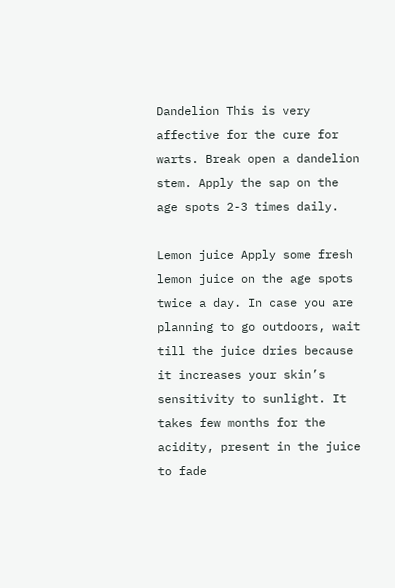Dandelion This is very affective for the cure for warts. Break open a dandelion stem. Apply the sap on the age spots 2-3 times daily.

Lemon juice Apply some fresh lemon juice on the age spots twice a day. In case you are planning to go outdoors, wait till the juice dries because it increases your skin’s sensitivity to sunlight. It takes few months for the acidity, present in the juice to fade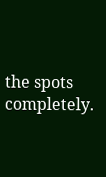the spots completely.